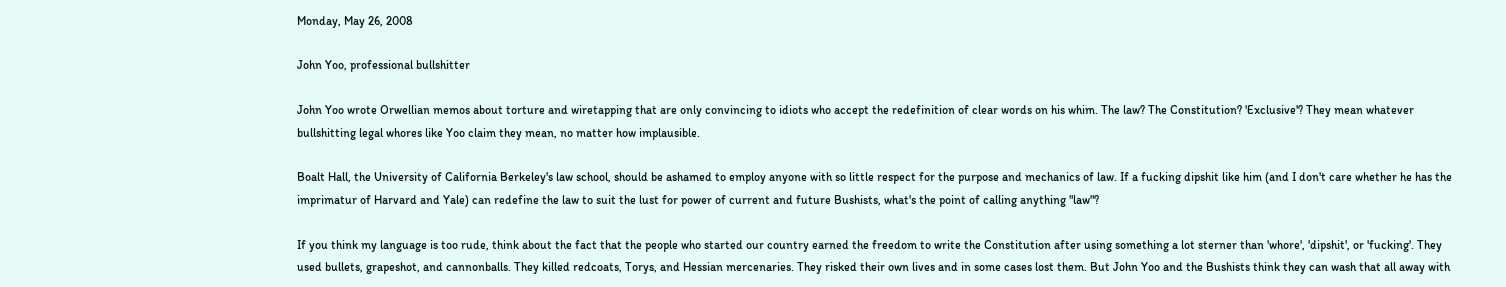Monday, May 26, 2008

John Yoo, professional bullshitter

John Yoo wrote Orwellian memos about torture and wiretapping that are only convincing to idiots who accept the redefinition of clear words on his whim. The law? The Constitution? 'Exclusive'? They mean whatever bullshitting legal whores like Yoo claim they mean, no matter how implausible.

Boalt Hall, the University of California Berkeley's law school, should be ashamed to employ anyone with so little respect for the purpose and mechanics of law. If a fucking dipshit like him (and I don't care whether he has the imprimatur of Harvard and Yale) can redefine the law to suit the lust for power of current and future Bushists, what's the point of calling anything "law"?

If you think my language is too rude, think about the fact that the people who started our country earned the freedom to write the Constitution after using something a lot sterner than 'whore', 'dipshit', or 'fucking'. They used bullets, grapeshot, and cannonballs. They killed redcoats, Torys, and Hessian mercenaries. They risked their own lives and in some cases lost them. But John Yoo and the Bushists think they can wash that all away with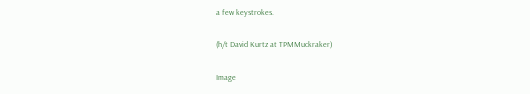a few keystrokes.

(h/t David Kurtz at TPMMuckraker)

Image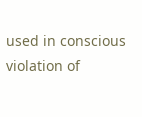used in conscious violation of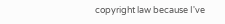copyright law because I've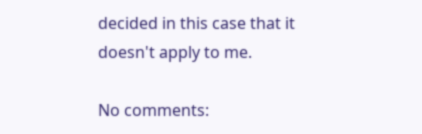decided in this case that it doesn't apply to me.

No comments: